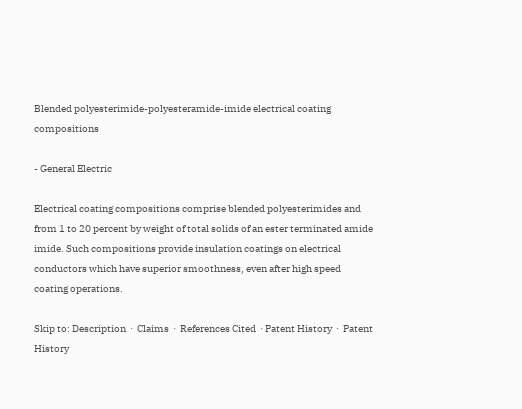Blended polyesterimide-polyesteramide-imide electrical coating compositions

- General Electric

Electrical coating compositions comprise blended polyesterimides and from 1 to 20 percent by weight of total solids of an ester terminated amide imide. Such compositions provide insulation coatings on electrical conductors which have superior smoothness, even after high speed coating operations.

Skip to: Description  ·  Claims  ·  References Cited  · Patent History  ·  Patent History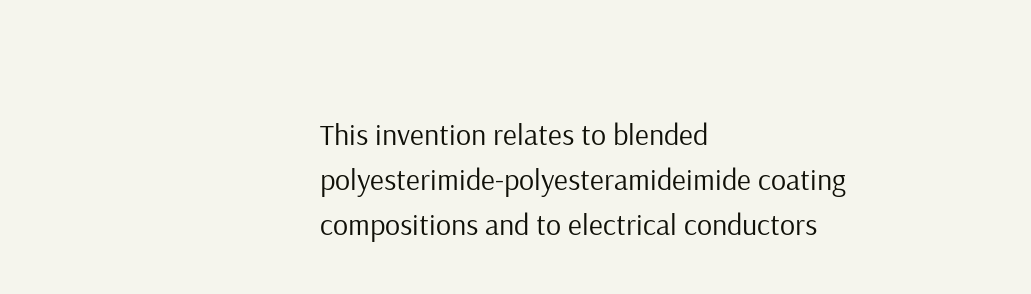This invention relates to blended polyesterimide-polyesteramideimide coating compositions and to electrical conductors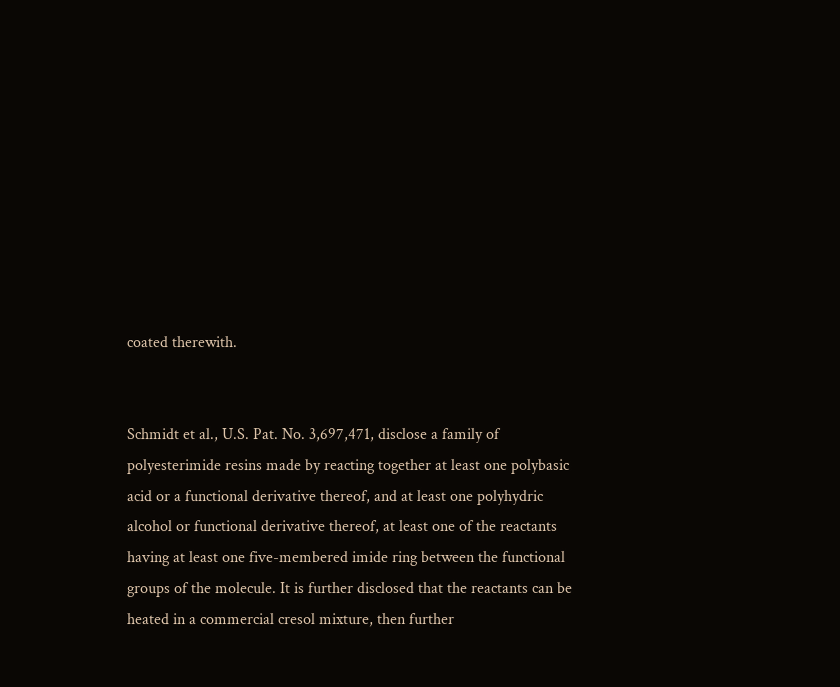coated therewith.


Schmidt et al., U.S. Pat. No. 3,697,471, disclose a family of polyesterimide resins made by reacting together at least one polybasic acid or a functional derivative thereof, and at least one polyhydric alcohol or functional derivative thereof, at least one of the reactants having at least one five-membered imide ring between the functional groups of the molecule. It is further disclosed that the reactants can be heated in a commercial cresol mixture, then further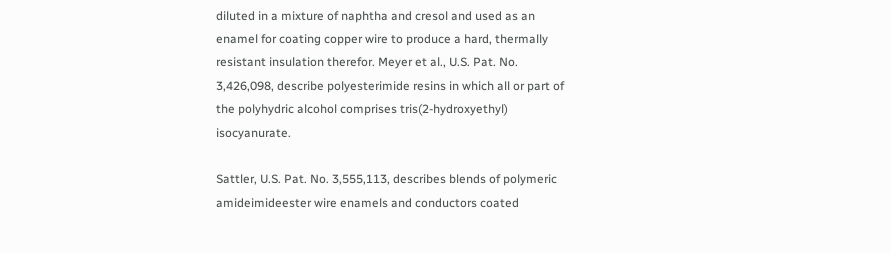diluted in a mixture of naphtha and cresol and used as an enamel for coating copper wire to produce a hard, thermally resistant insulation therefor. Meyer et al., U.S. Pat. No. 3,426,098, describe polyesterimide resins in which all or part of the polyhydric alcohol comprises tris(2-hydroxyethyl) isocyanurate.

Sattler, U.S. Pat. No. 3,555,113, describes blends of polymeric amideimideester wire enamels and conductors coated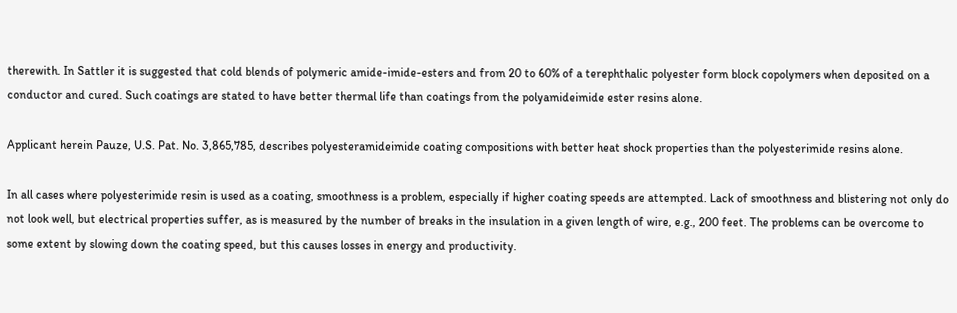therewith. In Sattler it is suggested that cold blends of polymeric amide-imide-esters and from 20 to 60% of a terephthalic polyester form block copolymers when deposited on a conductor and cured. Such coatings are stated to have better thermal life than coatings from the polyamideimide ester resins alone.

Applicant herein Pauze, U.S. Pat. No. 3,865,785, describes polyesteramideimide coating compositions with better heat shock properties than the polyesterimide resins alone.

In all cases where polyesterimide resin is used as a coating, smoothness is a problem, especially if higher coating speeds are attempted. Lack of smoothness and blistering not only do not look well, but electrical properties suffer, as is measured by the number of breaks in the insulation in a given length of wire, e.g., 200 feet. The problems can be overcome to some extent by slowing down the coating speed, but this causes losses in energy and productivity.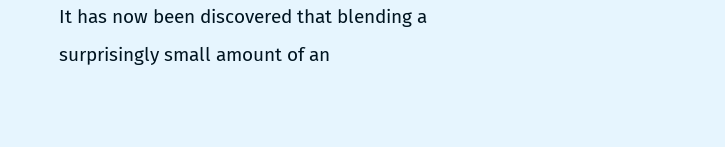It has now been discovered that blending a surprisingly small amount of an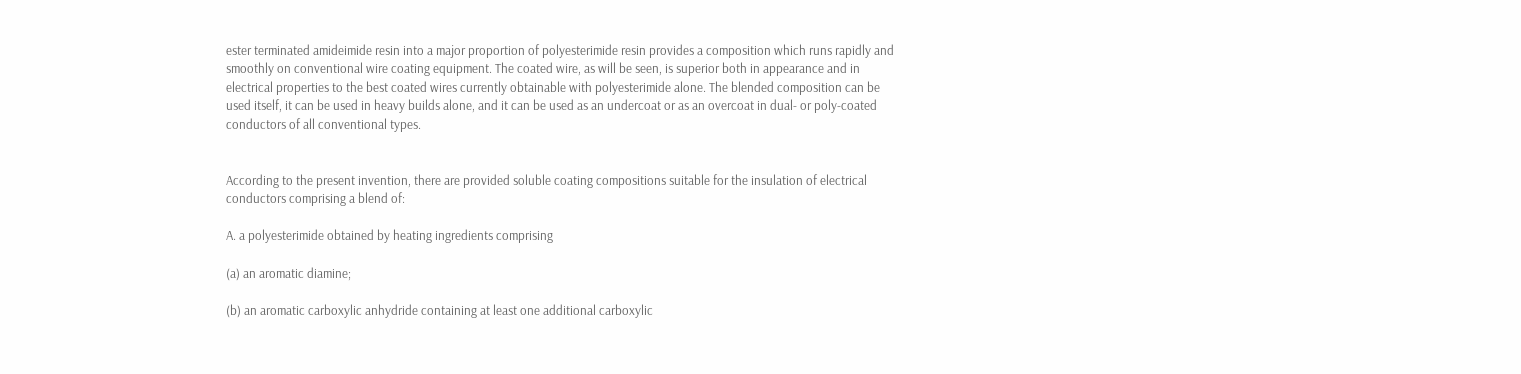ester terminated amideimide resin into a major proportion of polyesterimide resin provides a composition which runs rapidly and smoothly on conventional wire coating equipment. The coated wire, as will be seen, is superior both in appearance and in electrical properties to the best coated wires currently obtainable with polyesterimide alone. The blended composition can be used itself, it can be used in heavy builds alone, and it can be used as an undercoat or as an overcoat in dual- or poly-coated conductors of all conventional types.


According to the present invention, there are provided soluble coating compositions suitable for the insulation of electrical conductors comprising a blend of:

A. a polyesterimide obtained by heating ingredients comprising

(a) an aromatic diamine;

(b) an aromatic carboxylic anhydride containing at least one additional carboxylic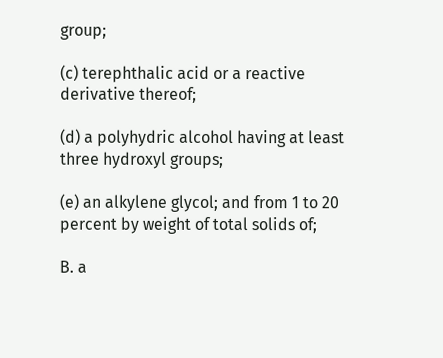group;

(c) terephthalic acid or a reactive derivative thereof;

(d) a polyhydric alcohol having at least three hydroxyl groups;

(e) an alkylene glycol; and from 1 to 20 percent by weight of total solids of;

B. a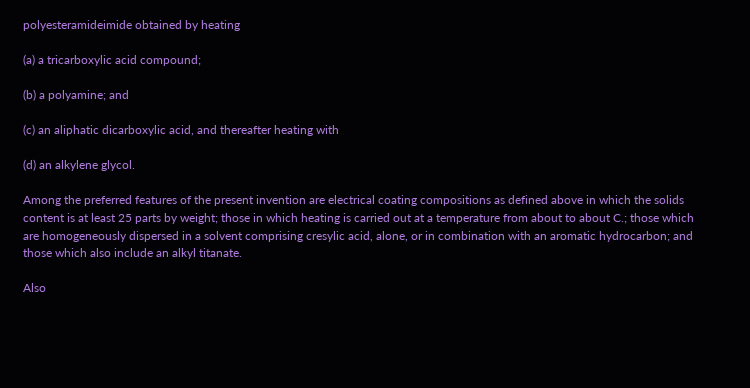polyesteramideimide obtained by heating

(a) a tricarboxylic acid compound;

(b) a polyamine; and

(c) an aliphatic dicarboxylic acid, and thereafter heating with

(d) an alkylene glycol.

Among the preferred features of the present invention are electrical coating compositions as defined above in which the solids content is at least 25 parts by weight; those in which heating is carried out at a temperature from about to about C.; those which are homogeneously dispersed in a solvent comprising cresylic acid, alone, or in combination with an aromatic hydrocarbon; and those which also include an alkyl titanate.

Also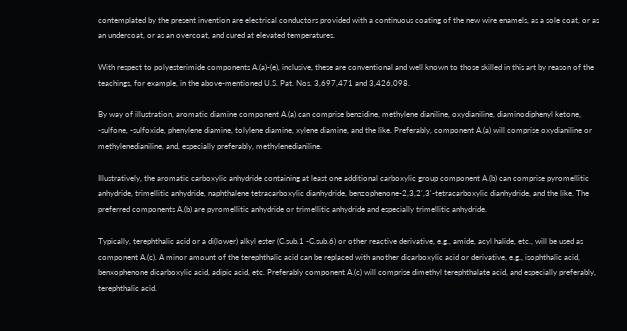contemplated by the present invention are electrical conductors provided with a continuous coating of the new wire enamels, as a sole coat, or as an undercoat, or as an overcoat, and cured at elevated temperatures.

With respect to polyesterimide components A.(a)-(e), inclusive, these are conventional and well known to those skilled in this art by reason of the teachings, for example, in the above-mentioned U.S. Pat. Nos. 3,697,471 and 3,426,098.

By way of illustration, aromatic diamine component A.(a) can comprise benzidine, methylene dianiline, oxydianiline, diaminodiphenyl ketone, -sulfone, -sulfoxide, phenylene diamine, tolylene diamine, xylene diamine, and the like. Preferably, component A.(a) will comprise oxydianiline or methylenedianiline, and, especially preferably, methylenedianiline.

Illustratively, the aromatic carboxylic anhydride containing at least one additional carboxylic group component A.(b) can comprise pyromellitic anhydride, trimellitic anhydride, naphthalene tetracarboxylic dianhydride, benzophenone-2,3,2',3'-tetracarboxylic dianhydride, and the like. The preferred components A.(b) are pyromellitic anhydride or trimellitic anhydride and especially trimellitic anhydride.

Typically, terephthalic acid or a di(lower) alkyl ester (C.sub.1 -C.sub.6) or other reactive derivative, e.g., amide, acyl halide, etc., will be used as component A.(c). A minor amount of the terephthalic acid can be replaced with another dicarboxylic acid or derivative, e.g., isophthalic acid, benxophenone dicarboxylic acid, adipic acid, etc. Preferably component A.(c) will comprise dimethyl terephthalate acid, and especially preferably, terephthalic acid.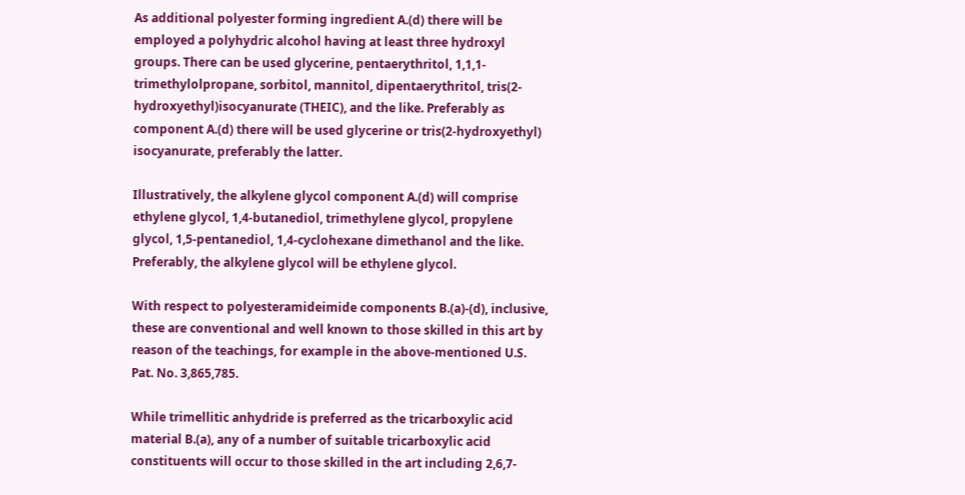As additional polyester forming ingredient A.(d) there will be employed a polyhydric alcohol having at least three hydroxyl groups. There can be used glycerine, pentaerythritol, 1,1,1-trimethylolpropane, sorbitol, mannitol, dipentaerythritol, tris(2-hydroxyethyl)isocyanurate (THEIC), and the like. Preferably as component A.(d) there will be used glycerine or tris(2-hydroxyethyl) isocyanurate, preferably the latter.

Illustratively, the alkylene glycol component A.(d) will comprise ethylene glycol, 1,4-butanediol, trimethylene glycol, propylene glycol, 1,5-pentanediol, 1,4-cyclohexane dimethanol and the like. Preferably, the alkylene glycol will be ethylene glycol.

With respect to polyesteramideimide components B.(a)-(d), inclusive, these are conventional and well known to those skilled in this art by reason of the teachings, for example in the above-mentioned U.S. Pat. No. 3,865,785.

While trimellitic anhydride is preferred as the tricarboxylic acid material B.(a), any of a number of suitable tricarboxylic acid constituents will occur to those skilled in the art including 2,6,7-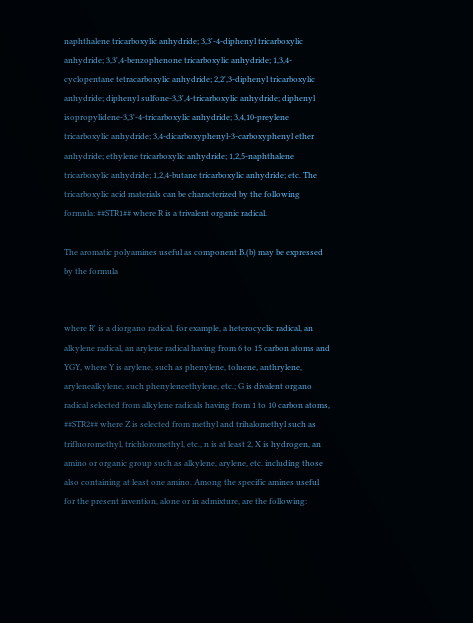naphthalene tricarboxylic anhydride; 3,3'-4-diphenyl tricarboxylic anhydride; 3,3',4-benzophenone tricarboxylic anhydride; 1,3,4-cyclopentane tetracarboxylic anhydride; 2,2',3-diphenyl tricarboxylic anhydride; diphenyl sulfone-3,3',4-tricarboxylic anhydride; diphenyl isopropylidene-3,3'-4-tricarboxylic anhydride; 3,4,10-preylene tricarboxylic anhydride; 3,4-dicarboxyphenyl-3-carboxyphenyl ether anhydride; ethylene tricarboxylic anhydride; 1,2,5-naphthalene tricarboxylic anhydride; 1,2,4-butane tricarboxylic anhydride; etc. The tricarboxylic acid materials can be characterized by the following formula: ##STR1## where R is a trivalent organic radical.

The aromatic polyamines useful as component B.(b) may be expressed by the formula


where R' is a diorgano radical, for example, a heterocyclic radical, an alkylene radical, an arylene radical having from 6 to 15 carbon atoms and YGY, where Y is arylene, such as phenylene, toluene, anthrylene, arylenealkylene, such phenyleneethylene, etc.; G is divalent organo radical selected from alkylene radicals having from 1 to 10 carbon atoms, ##STR2## where Z is selected from methyl and trihalomethyl such as trifluoromethyl, trichloromethyl, etc., n is at least 2, X is hydrogen, an amino or organic group such as alkylene, arylene, etc. including those also containing at least one amino. Among the specific amines useful for the present invention, alone or in admixture, are the following: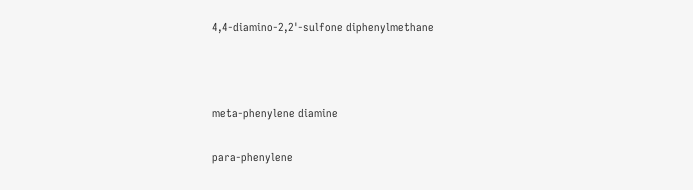4,4-diamino-2,2'-sulfone diphenylmethane



meta-phenylene diamine

para-phenylene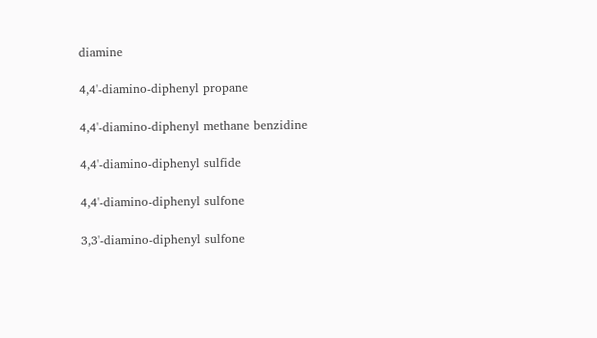diamine

4,4'-diamino-diphenyl propane

4,4'-diamino-diphenyl methane benzidine

4,4'-diamino-diphenyl sulfide

4,4'-diamino-diphenyl sulfone

3,3'-diamino-diphenyl sulfone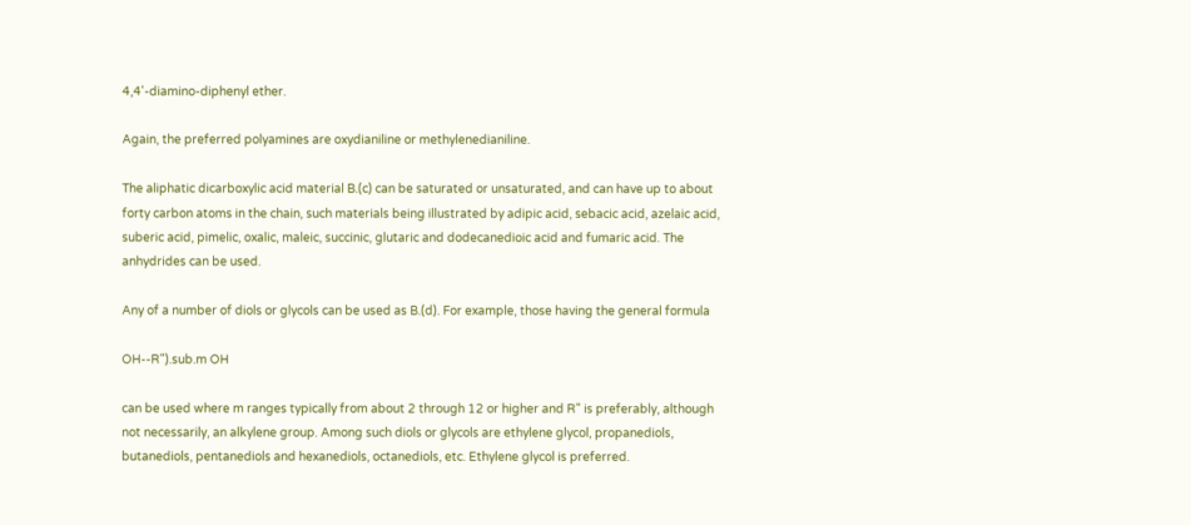4,4'-diamino-diphenyl ether.

Again, the preferred polyamines are oxydianiline or methylenedianiline.

The aliphatic dicarboxylic acid material B.(c) can be saturated or unsaturated, and can have up to about forty carbon atoms in the chain, such materials being illustrated by adipic acid, sebacic acid, azelaic acid, suberic acid, pimelic, oxalic, maleic, succinic, glutaric and dodecanedioic acid and fumaric acid. The anhydrides can be used.

Any of a number of diols or glycols can be used as B.(d). For example, those having the general formula

OH--R").sub.m OH

can be used where m ranges typically from about 2 through 12 or higher and R" is preferably, although not necessarily, an alkylene group. Among such diols or glycols are ethylene glycol, propanediols, butanediols, pentanediols and hexanediols, octanediols, etc. Ethylene glycol is preferred.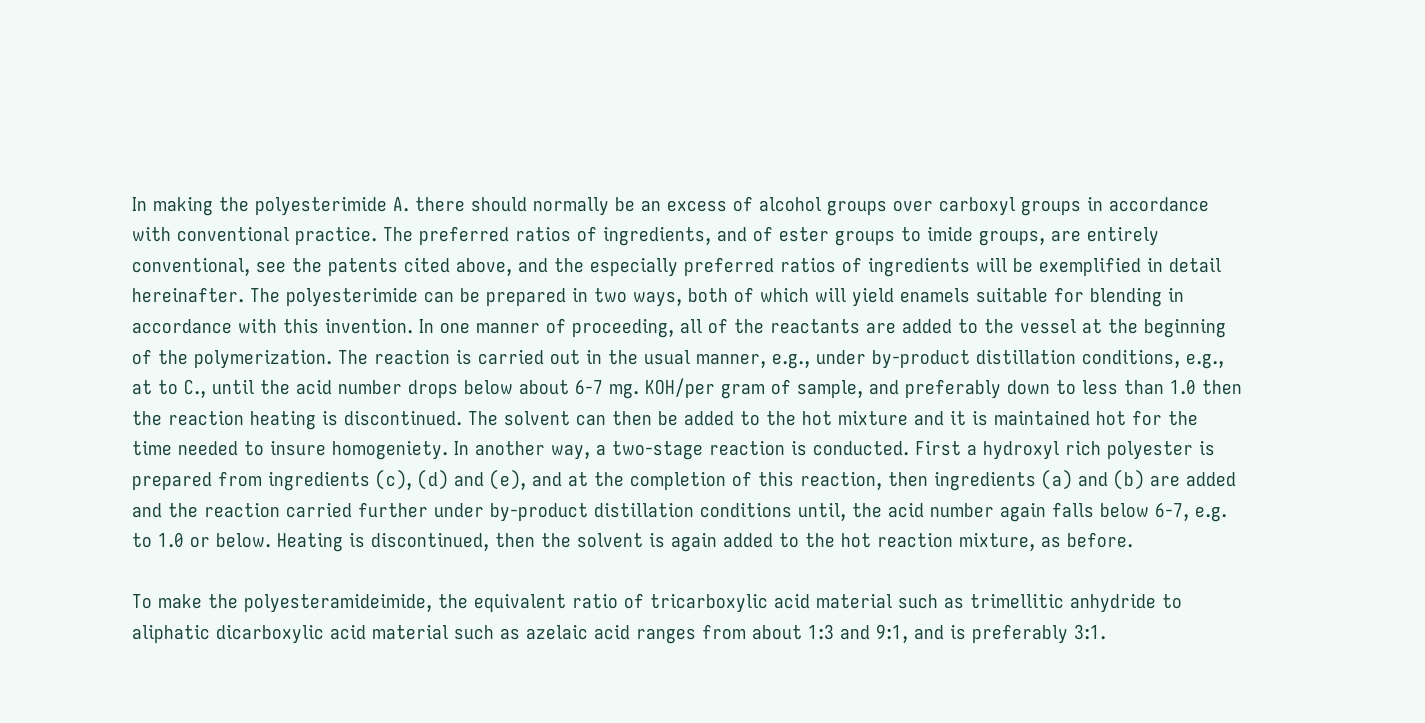In making the polyesterimide A. there should normally be an excess of alcohol groups over carboxyl groups in accordance with conventional practice. The preferred ratios of ingredients, and of ester groups to imide groups, are entirely conventional, see the patents cited above, and the especially preferred ratios of ingredients will be exemplified in detail hereinafter. The polyesterimide can be prepared in two ways, both of which will yield enamels suitable for blending in accordance with this invention. In one manner of proceeding, all of the reactants are added to the vessel at the beginning of the polymerization. The reaction is carried out in the usual manner, e.g., under by-product distillation conditions, e.g., at to C., until the acid number drops below about 6-7 mg. KOH/per gram of sample, and preferably down to less than 1.0 then the reaction heating is discontinued. The solvent can then be added to the hot mixture and it is maintained hot for the time needed to insure homogeniety. In another way, a two-stage reaction is conducted. First a hydroxyl rich polyester is prepared from ingredients (c), (d) and (e), and at the completion of this reaction, then ingredients (a) and (b) are added and the reaction carried further under by-product distillation conditions until, the acid number again falls below 6-7, e.g. to 1.0 or below. Heating is discontinued, then the solvent is again added to the hot reaction mixture, as before.

To make the polyesteramideimide, the equivalent ratio of tricarboxylic acid material such as trimellitic anhydride to aliphatic dicarboxylic acid material such as azelaic acid ranges from about 1:3 and 9:1, and is preferably 3:1.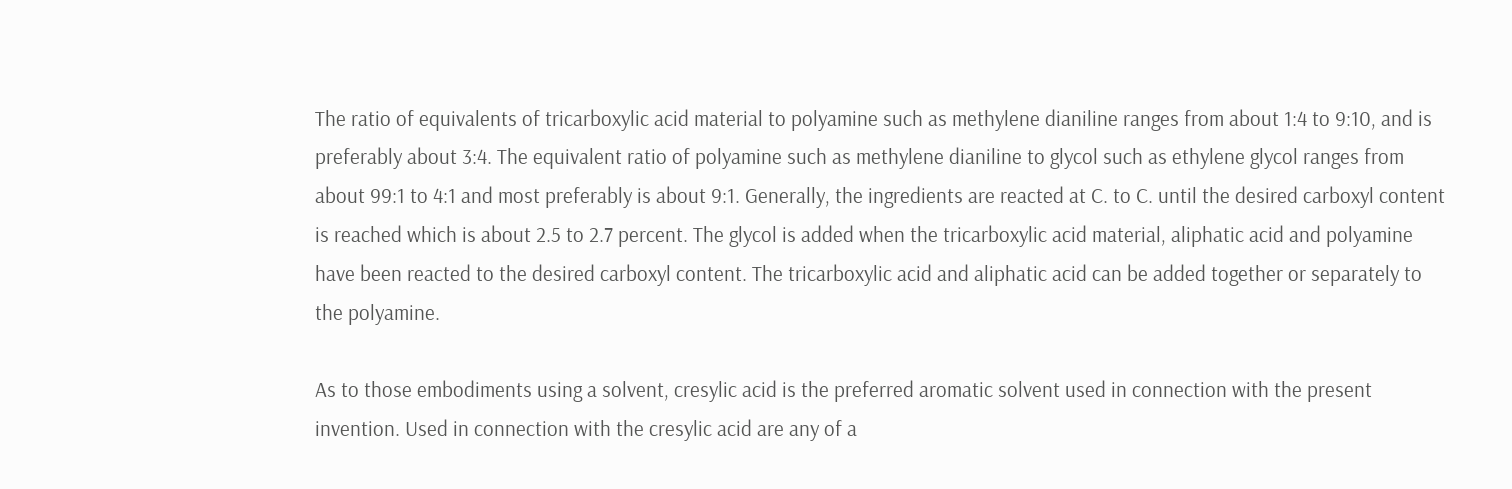The ratio of equivalents of tricarboxylic acid material to polyamine such as methylene dianiline ranges from about 1:4 to 9:10, and is preferably about 3:4. The equivalent ratio of polyamine such as methylene dianiline to glycol such as ethylene glycol ranges from about 99:1 to 4:1 and most preferably is about 9:1. Generally, the ingredients are reacted at C. to C. until the desired carboxyl content is reached which is about 2.5 to 2.7 percent. The glycol is added when the tricarboxylic acid material, aliphatic acid and polyamine have been reacted to the desired carboxyl content. The tricarboxylic acid and aliphatic acid can be added together or separately to the polyamine.

As to those embodiments using a solvent, cresylic acid is the preferred aromatic solvent used in connection with the present invention. Used in connection with the cresylic acid are any of a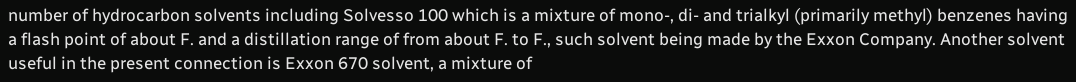number of hydrocarbon solvents including Solvesso 100 which is a mixture of mono-, di- and trialkyl (primarily methyl) benzenes having a flash point of about F. and a distillation range of from about F. to F., such solvent being made by the Exxon Company. Another solvent useful in the present connection is Exxon 670 solvent, a mixture of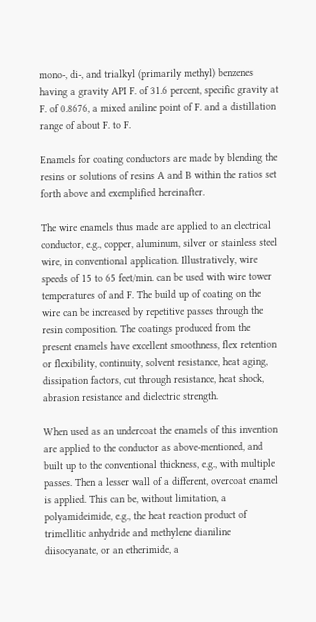mono-, di-, and trialkyl (primarily methyl) benzenes having a gravity API F. of 31.6 percent, specific gravity at F. of 0.8676, a mixed aniline point of F. and a distillation range of about F. to F.

Enamels for coating conductors are made by blending the resins or solutions of resins A and B within the ratios set forth above and exemplified hereinafter.

The wire enamels thus made are applied to an electrical conductor, e.g., copper, aluminum, silver or stainless steel wire, in conventional application. Illustratively, wire speeds of 15 to 65 feet/min. can be used with wire tower temperatures of and F. The build up of coating on the wire can be increased by repetitive passes through the resin composition. The coatings produced from the present enamels have excellent smoothness, flex retention or flexibility, continuity, solvent resistance, heat aging, dissipation factors, cut through resistance, heat shock, abrasion resistance and dielectric strength.

When used as an undercoat the enamels of this invention are applied to the conductor as above-mentioned, and built up to the conventional thickness, e.g., with multiple passes. Then a lesser wall of a different, overcoat enamel is applied. This can be, without limitation, a polyamideimide, e.g., the heat reaction product of trimellitic anhydride and methylene dianiline diisocyanate, or an etherimide, a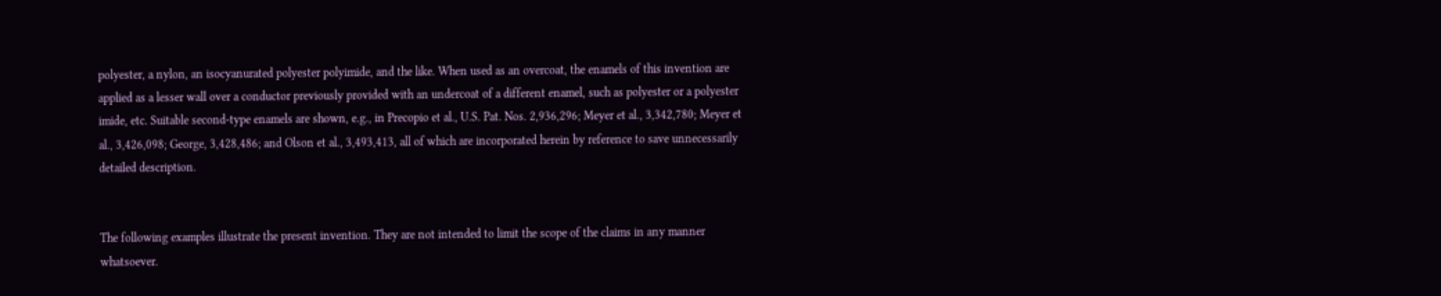polyester, a nylon, an isocyanurated polyester polyimide, and the like. When used as an overcoat, the enamels of this invention are applied as a lesser wall over a conductor previously provided with an undercoat of a different enamel, such as polyester or a polyester imide, etc. Suitable second-type enamels are shown, e.g., in Precopio et al., U.S. Pat. Nos. 2,936,296; Meyer et al., 3,342,780; Meyer et al., 3,426,098; George, 3,428,486; and Olson et al., 3,493,413, all of which are incorporated herein by reference to save unnecessarily detailed description.


The following examples illustrate the present invention. They are not intended to limit the scope of the claims in any manner whatsoever.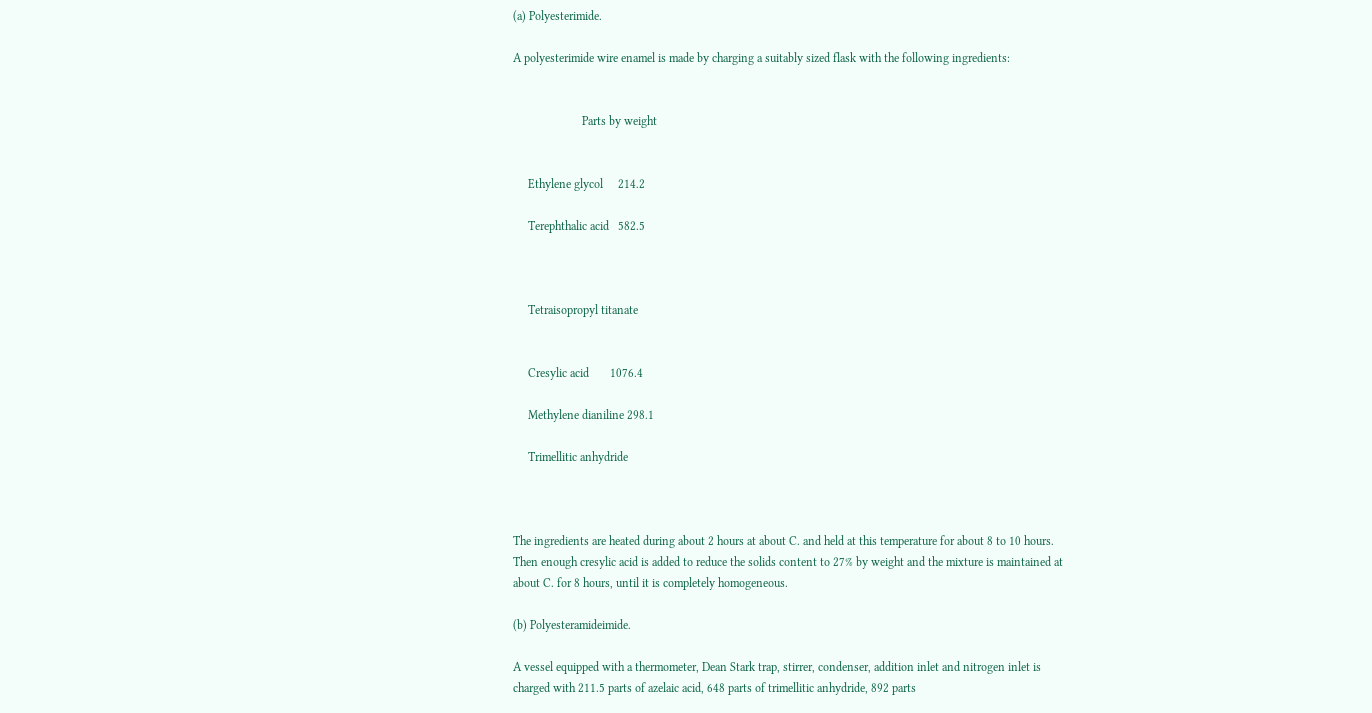(a) Polyesterimide.

A polyesterimide wire enamel is made by charging a suitably sized flask with the following ingredients:


                       Parts by weight


     Ethylene glycol     214.2

     Terephthalic acid   582.5



     Tetraisopropyl titanate


     Cresylic acid       1076.4

     Methylene dianiline 298.1

     Trimellitic anhydride



The ingredients are heated during about 2 hours at about C. and held at this temperature for about 8 to 10 hours. Then enough cresylic acid is added to reduce the solids content to 27% by weight and the mixture is maintained at about C. for 8 hours, until it is completely homogeneous.

(b) Polyesteramideimide.

A vessel equipped with a thermometer, Dean Stark trap, stirrer, condenser, addition inlet and nitrogen inlet is charged with 211.5 parts of azelaic acid, 648 parts of trimellitic anhydride, 892 parts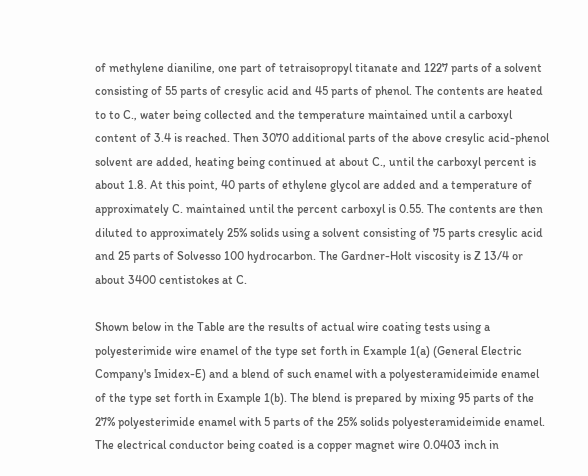of methylene dianiline, one part of tetraisopropyl titanate and 1227 parts of a solvent consisting of 55 parts of cresylic acid and 45 parts of phenol. The contents are heated to to C., water being collected and the temperature maintained until a carboxyl content of 3.4 is reached. Then 3070 additional parts of the above cresylic acid-phenol solvent are added, heating being continued at about C., until the carboxyl percent is about 1.8. At this point, 40 parts of ethylene glycol are added and a temperature of approximately C. maintained until the percent carboxyl is 0.55. The contents are then diluted to approximately 25% solids using a solvent consisting of 75 parts cresylic acid and 25 parts of Solvesso 100 hydrocarbon. The Gardner-Holt viscosity is Z 13/4 or about 3400 centistokes at C.

Shown below in the Table are the results of actual wire coating tests using a polyesterimide wire enamel of the type set forth in Example 1(a) (General Electric Company's Imidex-E) and a blend of such enamel with a polyesteramideimide enamel of the type set forth in Example 1(b). The blend is prepared by mixing 95 parts of the 27% polyesterimide enamel with 5 parts of the 25% solids polyesteramideimide enamel. The electrical conductor being coated is a copper magnet wire 0.0403 inch in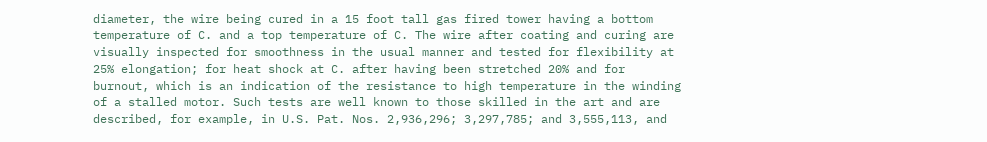diameter, the wire being cured in a 15 foot tall gas fired tower having a bottom temperature of C. and a top temperature of C. The wire after coating and curing are visually inspected for smoothness in the usual manner and tested for flexibility at 25% elongation; for heat shock at C. after having been stretched 20% and for burnout, which is an indication of the resistance to high temperature in the winding of a stalled motor. Such tests are well known to those skilled in the art and are described, for example, in U.S. Pat. Nos. 2,936,296; 3,297,785; and 3,555,113, and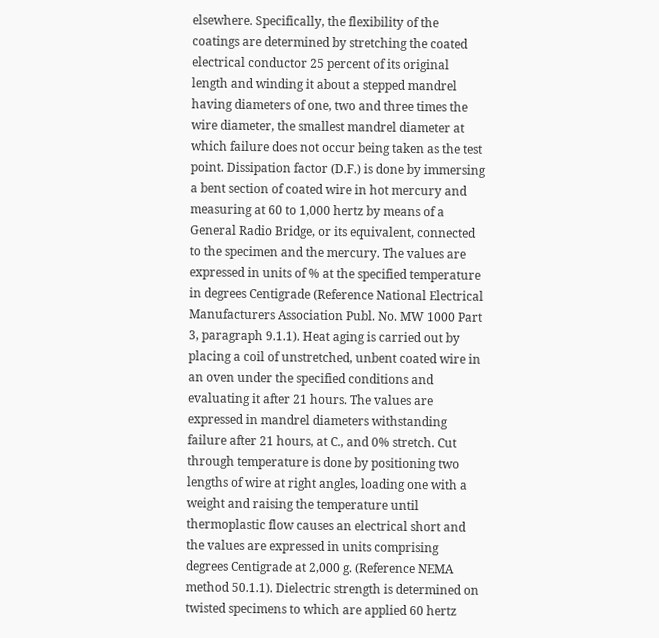elsewhere. Specifically, the flexibility of the coatings are determined by stretching the coated electrical conductor 25 percent of its original length and winding it about a stepped mandrel having diameters of one, two and three times the wire diameter, the smallest mandrel diameter at which failure does not occur being taken as the test point. Dissipation factor (D.F.) is done by immersing a bent section of coated wire in hot mercury and measuring at 60 to 1,000 hertz by means of a General Radio Bridge, or its equivalent, connected to the specimen and the mercury. The values are expressed in units of % at the specified temperature in degrees Centigrade (Reference National Electrical Manufacturers Association Publ. No. MW 1000 Part 3, paragraph 9.1.1). Heat aging is carried out by placing a coil of unstretched, unbent coated wire in an oven under the specified conditions and evaluating it after 21 hours. The values are expressed in mandrel diameters withstanding failure after 21 hours, at C., and 0% stretch. Cut through temperature is done by positioning two lengths of wire at right angles, loading one with a weight and raising the temperature until thermoplastic flow causes an electrical short and the values are expressed in units comprising degrees Centigrade at 2,000 g. (Reference NEMA method 50.1.1). Dielectric strength is determined on twisted specimens to which are applied 60 hertz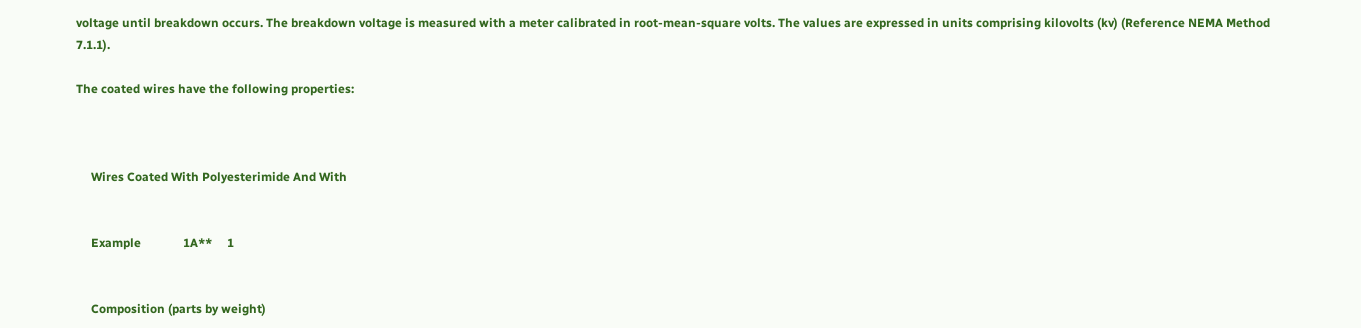voltage until breakdown occurs. The breakdown voltage is measured with a meter calibrated in root-mean-square volts. The values are expressed in units comprising kilovolts (kv) (Reference NEMA Method 7.1.1).

The coated wires have the following properties:



     Wires Coated With Polyesterimide And With


     Example              1A**     1


     Composition (parts by weight)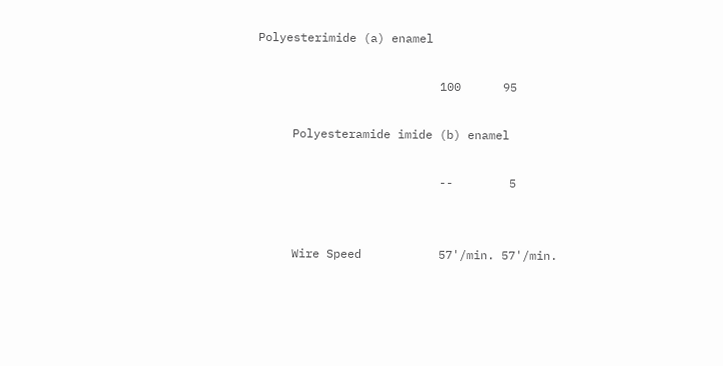Polyesterimide (a) enamel

                          100      95

     Polyesteramide imide (b) enamel

                          --        5


     Wire Speed           57'/min. 57'/min.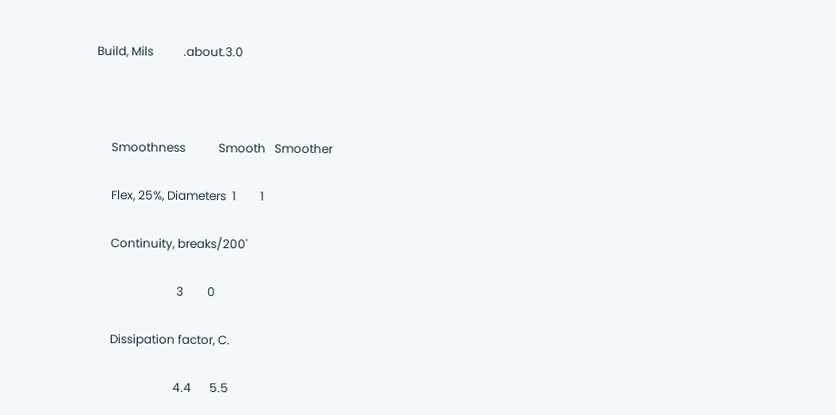Build, Mils          .about.3.0



     Smoothness           Smooth   Smoother

     Flex, 25%, Diameters  1        1

     Continuity, breaks/200'

                           3        0

     Dissipation factor, C.

                          4.4      5.5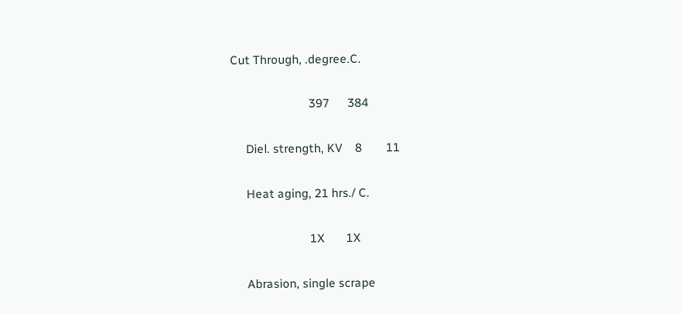Cut Through, .degree.C.

                          397      384

     Diel. strength, KV    8        11

     Heat aging, 21 hrs./ C.

                          1X       1X

     Abrasion, single scrape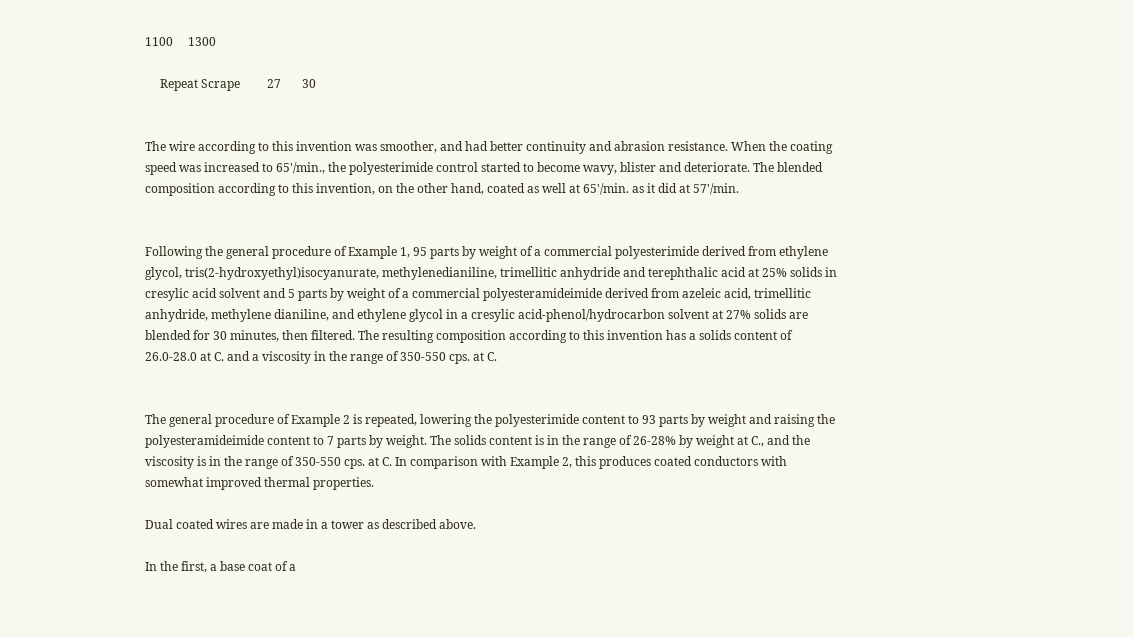1100     1300

     Repeat Scrape         27       30


The wire according to this invention was smoother, and had better continuity and abrasion resistance. When the coating speed was increased to 65'/min., the polyesterimide control started to become wavy, blister and deteriorate. The blended composition according to this invention, on the other hand, coated as well at 65'/min. as it did at 57'/min.


Following the general procedure of Example 1, 95 parts by weight of a commercial polyesterimide derived from ethylene glycol, tris(2-hydroxyethyl)isocyanurate, methylenedianiline, trimellitic anhydride and terephthalic acid at 25% solids in cresylic acid solvent and 5 parts by weight of a commercial polyesteramideimide derived from azeleic acid, trimellitic anhydride, methylene dianiline, and ethylene glycol in a cresylic acid-phenol/hydrocarbon solvent at 27% solids are blended for 30 minutes, then filtered. The resulting composition according to this invention has a solids content of 26.0-28.0 at C. and a viscosity in the range of 350-550 cps. at C.


The general procedure of Example 2 is repeated, lowering the polyesterimide content to 93 parts by weight and raising the polyesteramideimide content to 7 parts by weight. The solids content is in the range of 26-28% by weight at C., and the viscosity is in the range of 350-550 cps. at C. In comparison with Example 2, this produces coated conductors with somewhat improved thermal properties.

Dual coated wires are made in a tower as described above.

In the first, a base coat of a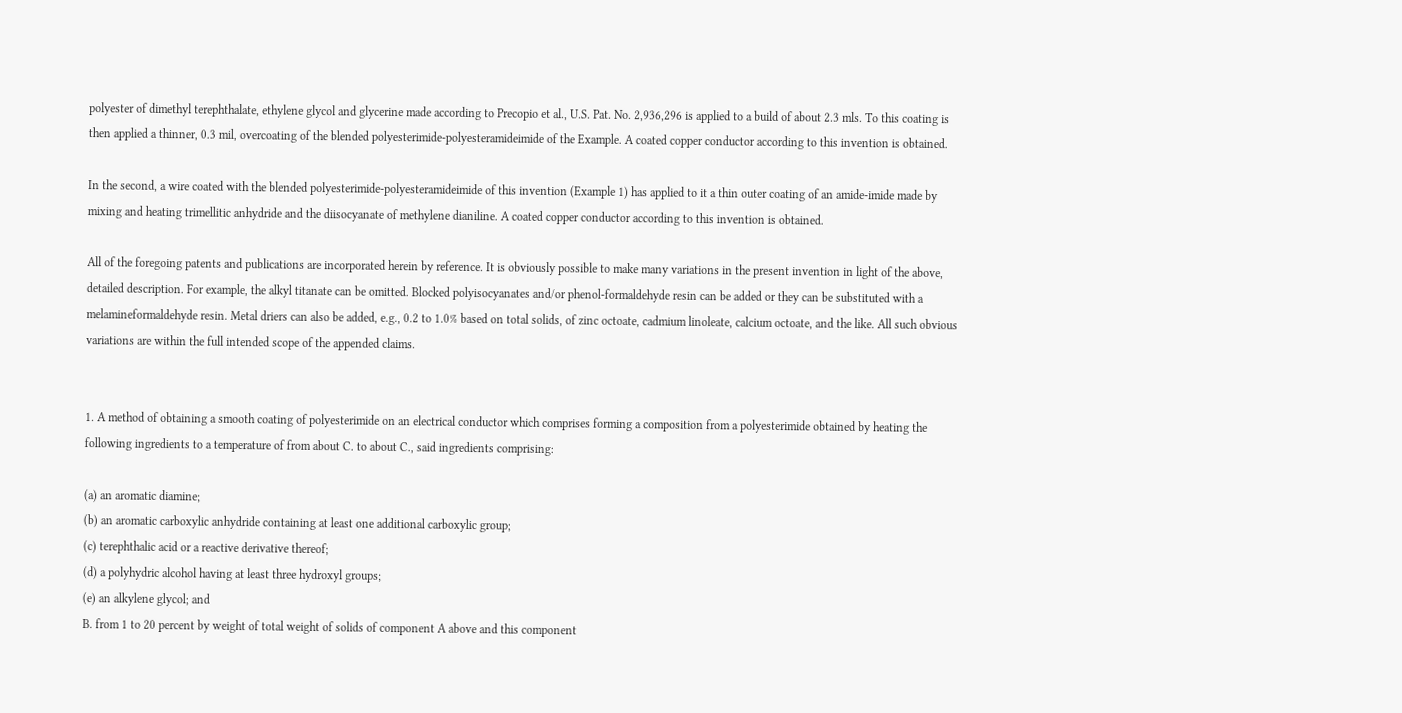polyester of dimethyl terephthalate, ethylene glycol and glycerine made according to Precopio et al., U.S. Pat. No. 2,936,296 is applied to a build of about 2.3 mls. To this coating is then applied a thinner, 0.3 mil, overcoating of the blended polyesterimide-polyesteramideimide of the Example. A coated copper conductor according to this invention is obtained.

In the second, a wire coated with the blended polyesterimide-polyesteramideimide of this invention (Example 1) has applied to it a thin outer coating of an amide-imide made by mixing and heating trimellitic anhydride and the diisocyanate of methylene dianiline. A coated copper conductor according to this invention is obtained.

All of the foregoing patents and publications are incorporated herein by reference. It is obviously possible to make many variations in the present invention in light of the above, detailed description. For example, the alkyl titanate can be omitted. Blocked polyisocyanates and/or phenol-formaldehyde resin can be added or they can be substituted with a melamineformaldehyde resin. Metal driers can also be added, e.g., 0.2 to 1.0% based on total solids, of zinc octoate, cadmium linoleate, calcium octoate, and the like. All such obvious variations are within the full intended scope of the appended claims.


1. A method of obtaining a smooth coating of polyesterimide on an electrical conductor which comprises forming a composition from a polyesterimide obtained by heating the following ingredients to a temperature of from about C. to about C., said ingredients comprising:

(a) an aromatic diamine;
(b) an aromatic carboxylic anhydride containing at least one additional carboxylic group;
(c) terephthalic acid or a reactive derivative thereof;
(d) a polyhydric alcohol having at least three hydroxyl groups;
(e) an alkylene glycol; and
B. from 1 to 20 percent by weight of total weight of solids of component A above and this component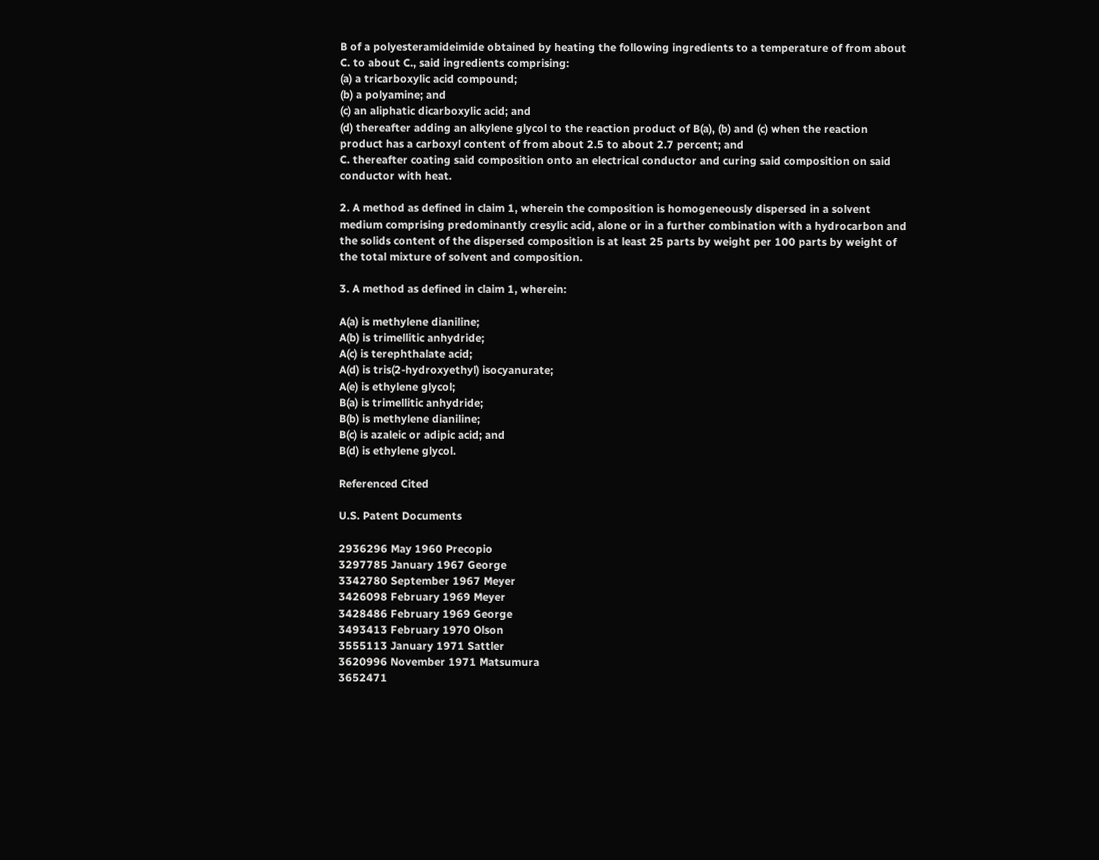B of a polyesteramideimide obtained by heating the following ingredients to a temperature of from about C. to about C., said ingredients comprising:
(a) a tricarboxylic acid compound;
(b) a polyamine; and
(c) an aliphatic dicarboxylic acid; and
(d) thereafter adding an alkylene glycol to the reaction product of B(a), (b) and (c) when the reaction product has a carboxyl content of from about 2.5 to about 2.7 percent; and
C. thereafter coating said composition onto an electrical conductor and curing said composition on said conductor with heat.

2. A method as defined in claim 1, wherein the composition is homogeneously dispersed in a solvent medium comprising predominantly cresylic acid, alone or in a further combination with a hydrocarbon and the solids content of the dispersed composition is at least 25 parts by weight per 100 parts by weight of the total mixture of solvent and composition.

3. A method as defined in claim 1, wherein:

A(a) is methylene dianiline;
A(b) is trimellitic anhydride;
A(c) is terephthalate acid;
A(d) is tris(2-hydroxyethyl) isocyanurate;
A(e) is ethylene glycol;
B(a) is trimellitic anhydride;
B(b) is methylene dianiline;
B(c) is azaleic or adipic acid; and
B(d) is ethylene glycol.

Referenced Cited

U.S. Patent Documents

2936296 May 1960 Precopio
3297785 January 1967 George
3342780 September 1967 Meyer
3426098 February 1969 Meyer
3428486 February 1969 George
3493413 February 1970 Olson
3555113 January 1971 Sattler
3620996 November 1971 Matsumura
3652471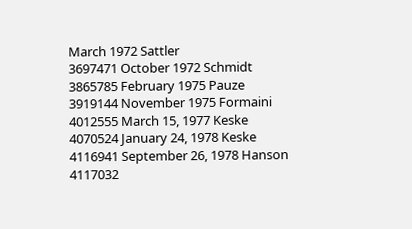March 1972 Sattler
3697471 October 1972 Schmidt
3865785 February 1975 Pauze
3919144 November 1975 Formaini
4012555 March 15, 1977 Keske
4070524 January 24, 1978 Keske
4116941 September 26, 1978 Hanson
4117032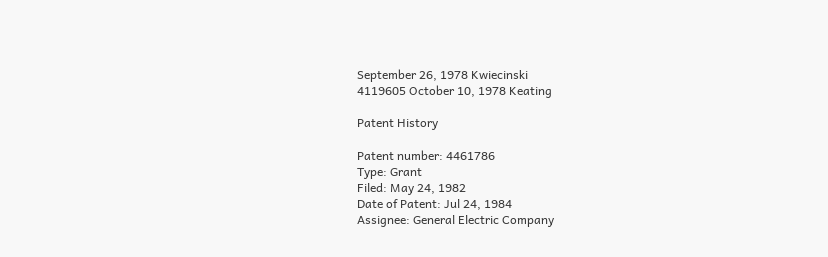September 26, 1978 Kwiecinski
4119605 October 10, 1978 Keating

Patent History

Patent number: 4461786
Type: Grant
Filed: May 24, 1982
Date of Patent: Jul 24, 1984
Assignee: General Electric Company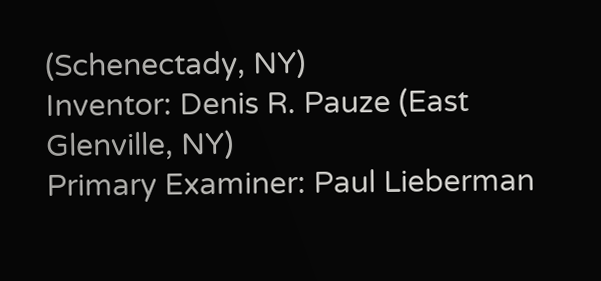(Schenectady, NY)
Inventor: Denis R. Pauze (East Glenville, NY)
Primary Examiner: Paul Lieberman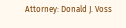Attorney: Donald J. Voss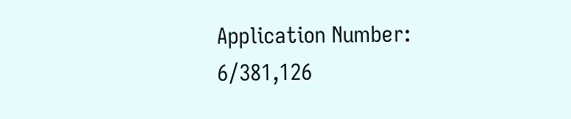Application Number: 6/381,126